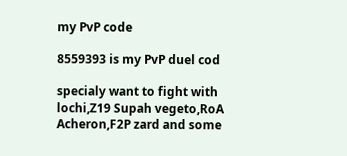my PvP code

8559393 is my PvP duel cod

specialy want to fight with lochi,Z19 Supah vegeto,RoA Acheron,F2P zard and some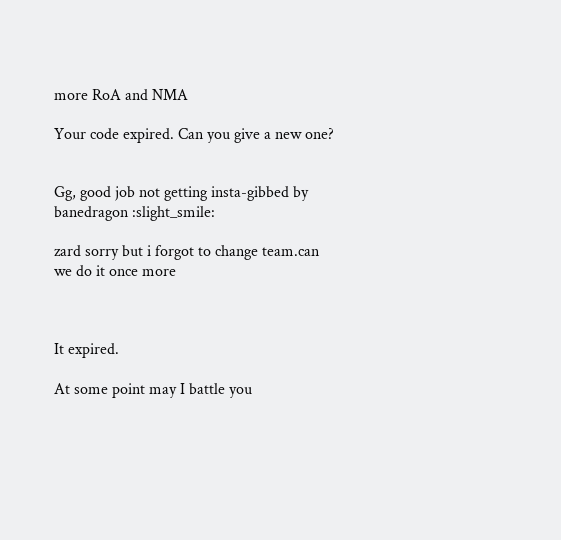more RoA and NMA

Your code expired. Can you give a new one?


Gg, good job not getting insta-gibbed by banedragon :slight_smile:

zard sorry but i forgot to change team.can we do it once more



It expired.

At some point may I battle you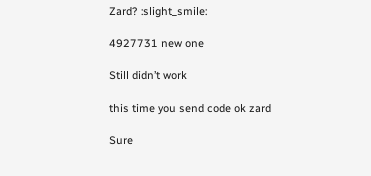Zard? :slight_smile:

4927731 new one

Still didn’t work

this time you send code ok zard

Sure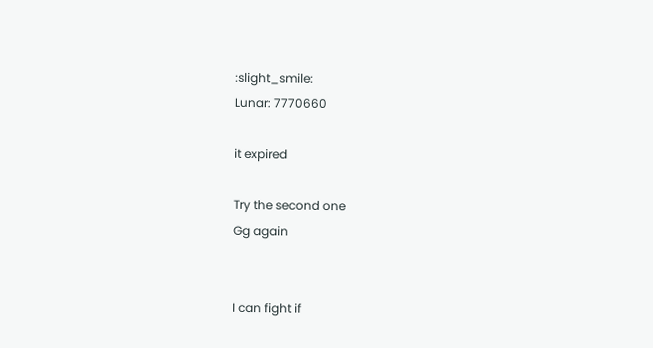:slight_smile:
Lunar: 7770660

it expired

Try the second one
Gg again


I can fight if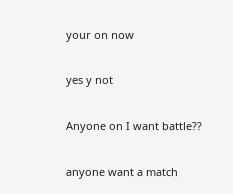your on now

yes y not

Anyone on I want battle??

anyone want a match